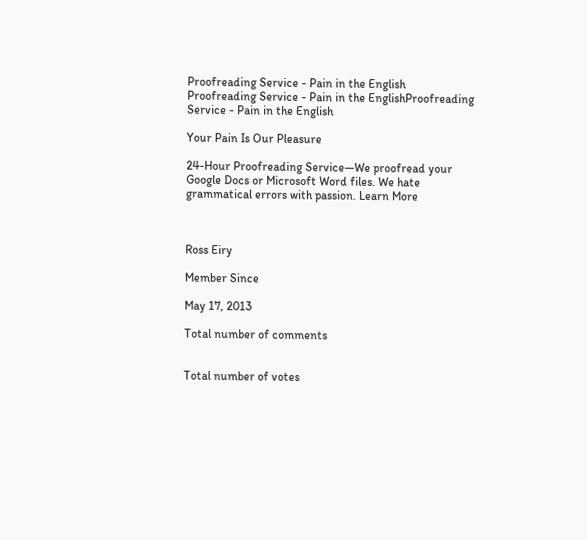Proofreading Service - Pain in the English
Proofreading Service - Pain in the EnglishProofreading Service - Pain in the English

Your Pain Is Our Pleasure

24-Hour Proofreading Service—We proofread your Google Docs or Microsoft Word files. We hate grammatical errors with passion. Learn More



Ross Eiry

Member Since

May 17, 2013

Total number of comments


Total number of votes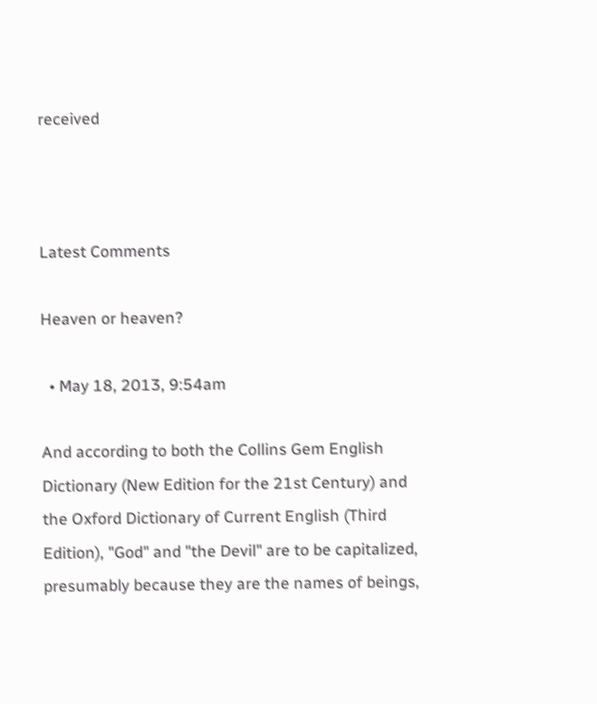received



Latest Comments

Heaven or heaven?

  • May 18, 2013, 9:54am

And according to both the Collins Gem English Dictionary (New Edition for the 21st Century) and the Oxford Dictionary of Current English (Third Edition), "God" and "the Devil" are to be capitalized, presumably because they are the names of beings,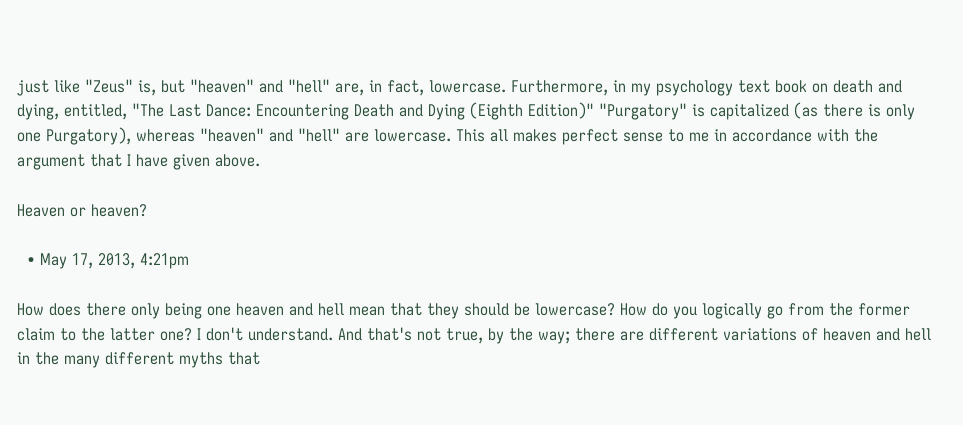just like "Zeus" is, but "heaven" and "hell" are, in fact, lowercase. Furthermore, in my psychology text book on death and dying, entitled, "The Last Dance: Encountering Death and Dying (Eighth Edition)" "Purgatory" is capitalized (as there is only one Purgatory), whereas "heaven" and "hell" are lowercase. This all makes perfect sense to me in accordance with the argument that I have given above.

Heaven or heaven?

  • May 17, 2013, 4:21pm

How does there only being one heaven and hell mean that they should be lowercase? How do you logically go from the former claim to the latter one? I don't understand. And that's not true, by the way; there are different variations of heaven and hell in the many different myths that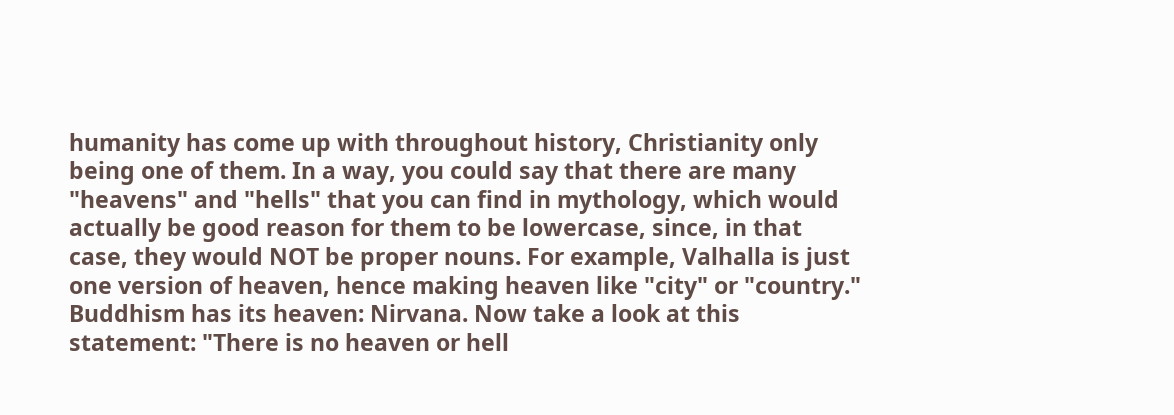humanity has come up with throughout history, Christianity only being one of them. In a way, you could say that there are many "heavens" and "hells" that you can find in mythology, which would actually be good reason for them to be lowercase, since, in that case, they would NOT be proper nouns. For example, Valhalla is just one version of heaven, hence making heaven like "city" or "country." Buddhism has its heaven: Nirvana. Now take a look at this statement: "There is no heaven or hell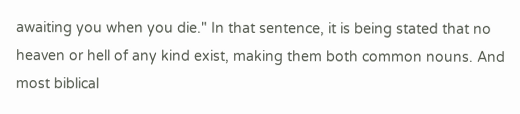awaiting you when you die." In that sentence, it is being stated that no heaven or hell of any kind exist, making them both common nouns. And most biblical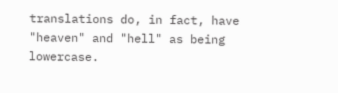translations do, in fact, have "heaven" and "hell" as being lowercase.